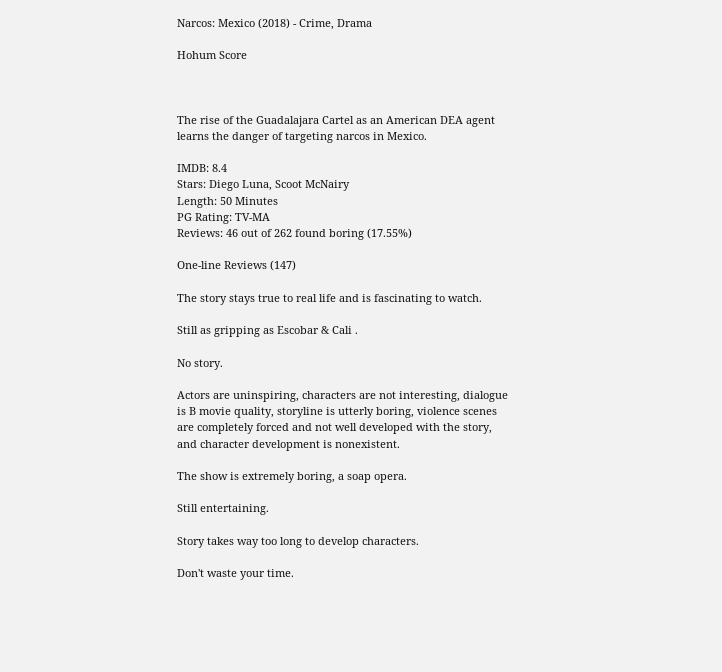Narcos: Mexico (2018) - Crime, Drama

Hohum Score



The rise of the Guadalajara Cartel as an American DEA agent learns the danger of targeting narcos in Mexico.

IMDB: 8.4
Stars: Diego Luna, Scoot McNairy
Length: 50 Minutes
PG Rating: TV-MA
Reviews: 46 out of 262 found boring (17.55%)

One-line Reviews (147)

The story stays true to real life and is fascinating to watch.

Still as gripping as Escobar & Cali .

No story.

Actors are uninspiring, characters are not interesting, dialogue is B movie quality, storyline is utterly boring, violence scenes are completely forced and not well developed with the story, and character development is nonexistent.

The show is extremely boring, a soap opera.

Still entertaining.

Story takes way too long to develop characters.

Don't waste your time.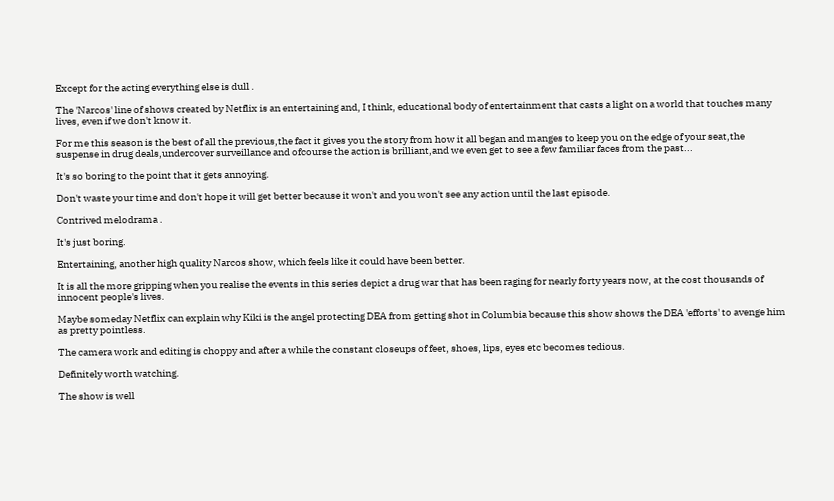Except for the acting everything else is dull .

The 'Narcos' line of shows created by Netflix is an entertaining and, I think, educational body of entertainment that casts a light on a world that touches many lives, even if we don't know it.

For me this season is the best of all the previous,the fact it gives you the story from how it all began and manges to keep you on the edge of your seat,the suspense in drug deals,undercover surveillance and ofcourse the action is brilliant,and we even get to see a few familiar faces from the past...

It's so boring to the point that it gets annoying.

Don't waste your time and don't hope it will get better because it won't and you won't see any action until the last episode.

Contrived melodrama .

It's just boring.

Entertaining, another high quality Narcos show, which feels like it could have been better.

It is all the more gripping when you realise the events in this series depict a drug war that has been raging for nearly forty years now, at the cost thousands of innocent people's lives.

Maybe someday Netflix can explain why Kiki is the angel protecting DEA from getting shot in Columbia because this show shows the DEA 'efforts' to avenge him as pretty pointless.

The camera work and editing is choppy and after a while the constant closeups of feet, shoes, lips, eyes etc becomes tedious.

Definitely worth watching.

The show is well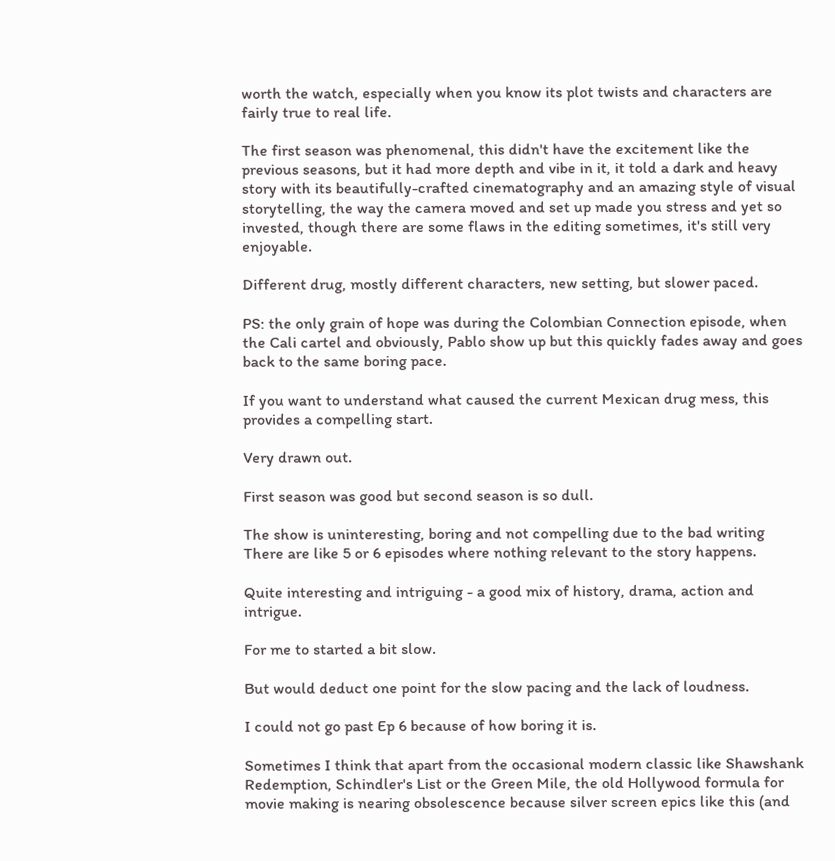worth the watch, especially when you know its plot twists and characters are fairly true to real life.

The first season was phenomenal, this didn't have the excitement like the previous seasons, but it had more depth and vibe in it, it told a dark and heavy story with its beautifully-crafted cinematography and an amazing style of visual storytelling, the way the camera moved and set up made you stress and yet so invested, though there are some flaws in the editing sometimes, it's still very enjoyable.

Different drug, mostly different characters, new setting, but slower paced.

PS: the only grain of hope was during the Colombian Connection episode, when the Cali cartel and obviously, Pablo show up but this quickly fades away and goes back to the same boring pace.

If you want to understand what caused the current Mexican drug mess, this provides a compelling start.

Very drawn out.

First season was good but second season is so dull.

The show is uninteresting, boring and not compelling due to the bad writing There are like 5 or 6 episodes where nothing relevant to the story happens.

Quite interesting and intriguing - a good mix of history, drama, action and intrigue.

For me to started a bit slow.

But would deduct one point for the slow pacing and the lack of loudness.

I could not go past Ep 6 because of how boring it is.

Sometimes I think that apart from the occasional modern classic like Shawshank Redemption, Schindler's List or the Green Mile, the old Hollywood formula for movie making is nearing obsolescence because silver screen epics like this (and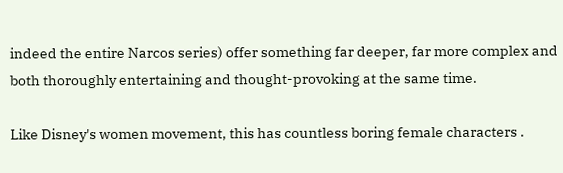indeed the entire Narcos series) offer something far deeper, far more complex and both thoroughly entertaining and thought-provoking at the same time.

Like Disney's women movement, this has countless boring female characters .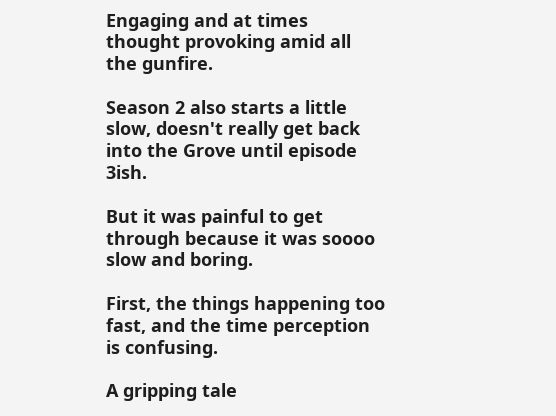Engaging and at times thought provoking amid all the gunfire.

Season 2 also starts a little slow, doesn't really get back into the Grove until episode 3ish.

But it was painful to get through because it was soooo slow and boring.

First, the things happening too fast, and the time perception is confusing.

A gripping tale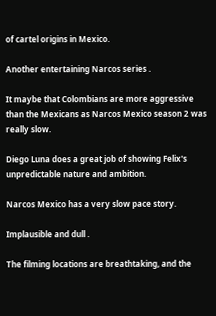of cartel origins in Mexico.

Another entertaining Narcos series .

It maybe that Colombians are more aggressive than the Mexicans as Narcos Mexico season 2 was really slow.

Diego Luna does a great job of showing Felix's unpredictable nature and ambition.

Narcos Mexico has a very slow pace story.

Implausible and dull .

The filming locations are breathtaking, and the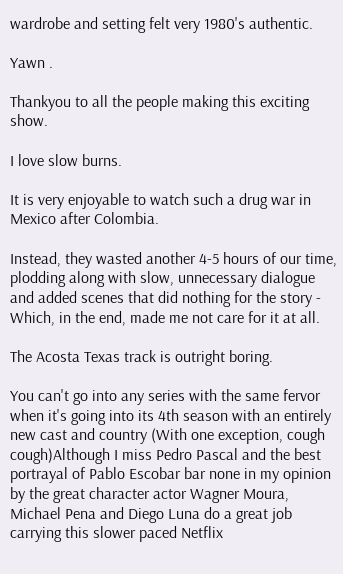wardrobe and setting felt very 1980's authentic.

Yawn .

Thankyou to all the people making this exciting show.

I love slow burns.

It is very enjoyable to watch such a drug war in Mexico after Colombia.

Instead, they wasted another 4-5 hours of our time, plodding along with slow, unnecessary dialogue and added scenes that did nothing for the story - Which, in the end, made me not care for it at all.

The Acosta Texas track is outright boring.

You can't go into any series with the same fervor when it's going into its 4th season with an entirely new cast and country (With one exception, cough cough)Although I miss Pedro Pascal and the best portrayal of Pablo Escobar bar none in my opinion by the great character actor Wagner Moura, Michael Pena and Diego Luna do a great job carrying this slower paced Netflix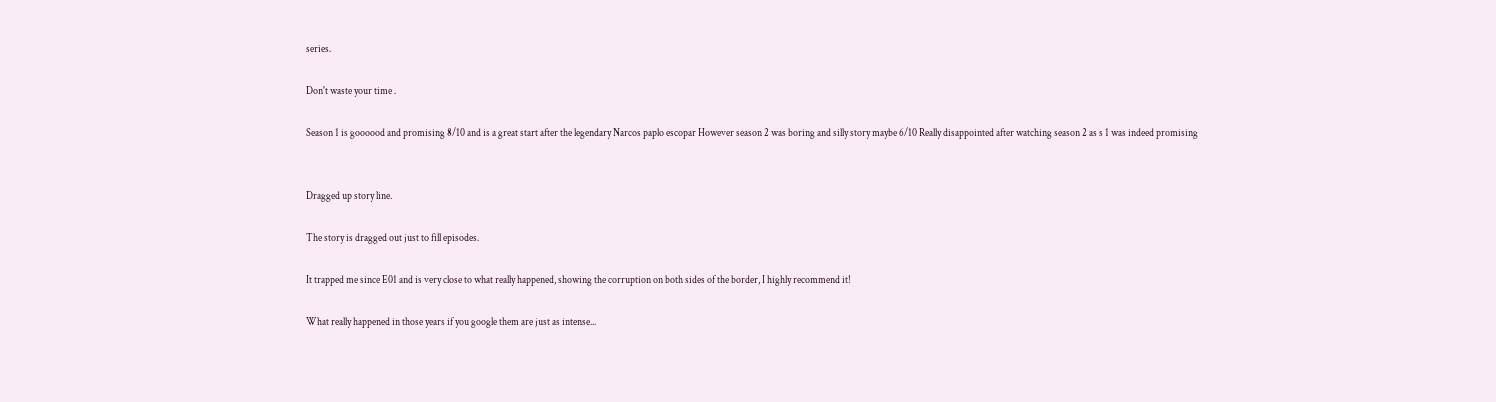series.

Don't waste your time .

Season 1 is goooood and promising 8/10 and is a great start after the legendary Narcos paplo escopar However season 2 was boring and silly story maybe 6/10 Really disappointed after watching season 2 as s 1 was indeed promising


Dragged up story line.

The story is dragged out just to fill episodes.

It trapped me since E01 and is very close to what really happened, showing the corruption on both sides of the border, I highly recommend it!

What really happened in those years if you google them are just as intense...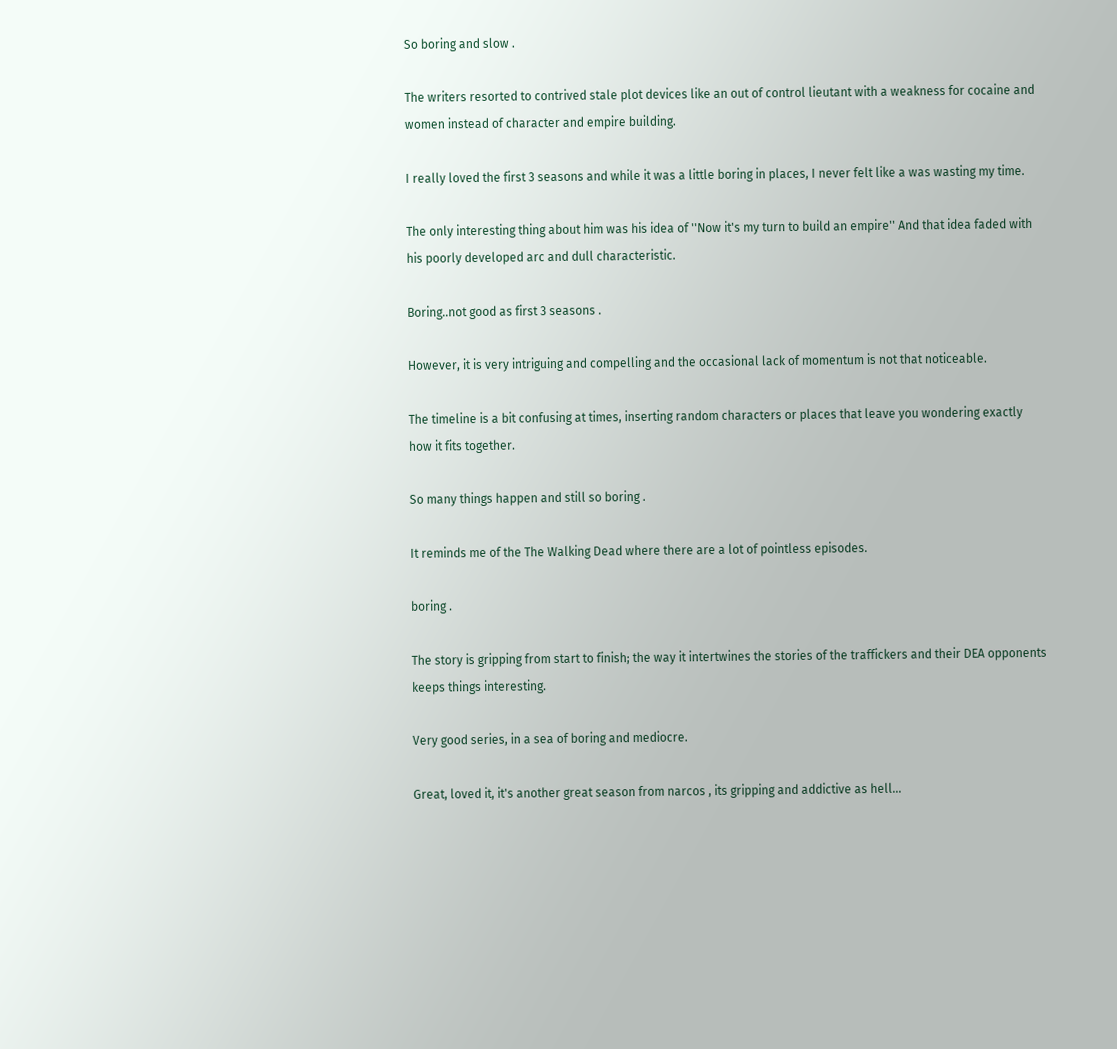So boring and slow .

The writers resorted to contrived stale plot devices like an out of control lieutant with a weakness for cocaine and women instead of character and empire building.

I really loved the first 3 seasons and while it was a little boring in places, I never felt like a was wasting my time.

The only interesting thing about him was his idea of ''Now it's my turn to build an empire'' And that idea faded with his poorly developed arc and dull characteristic.

Boring..not good as first 3 seasons .

However, it is very intriguing and compelling and the occasional lack of momentum is not that noticeable.

The timeline is a bit confusing at times, inserting random characters or places that leave you wondering exactly how it fits together.

So many things happen and still so boring .

It reminds me of the The Walking Dead where there are a lot of pointless episodes.

boring .

The story is gripping from start to finish; the way it intertwines the stories of the traffickers and their DEA opponents keeps things interesting.

Very good series, in a sea of boring and mediocre.

Great, loved it, it's another great season from narcos , its gripping and addictive as hell...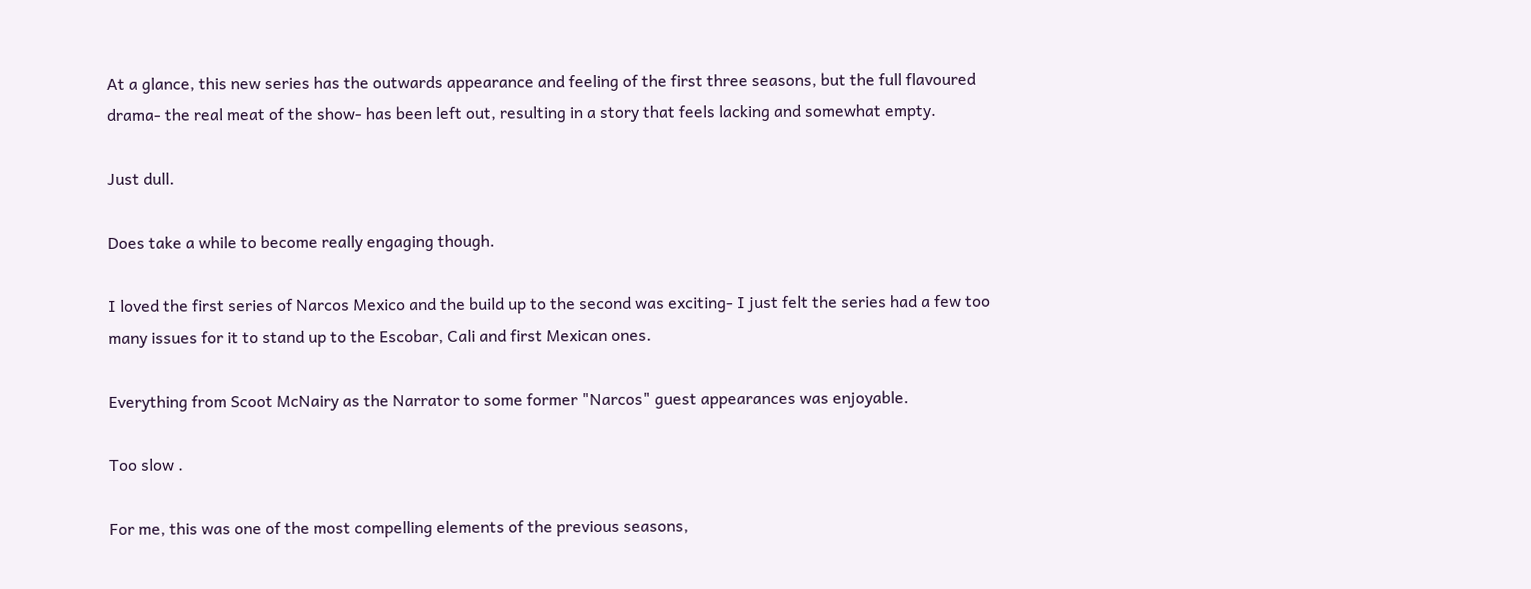At a glance, this new series has the outwards appearance and feeling of the first three seasons, but the full flavoured drama- the real meat of the show- has been left out, resulting in a story that feels lacking and somewhat empty.

Just dull.

Does take a while to become really engaging though.

I loved the first series of Narcos Mexico and the build up to the second was exciting- I just felt the series had a few too many issues for it to stand up to the Escobar, Cali and first Mexican ones.

Everything from Scoot McNairy as the Narrator to some former "Narcos" guest appearances was enjoyable.

Too slow .

For me, this was one of the most compelling elements of the previous seasons,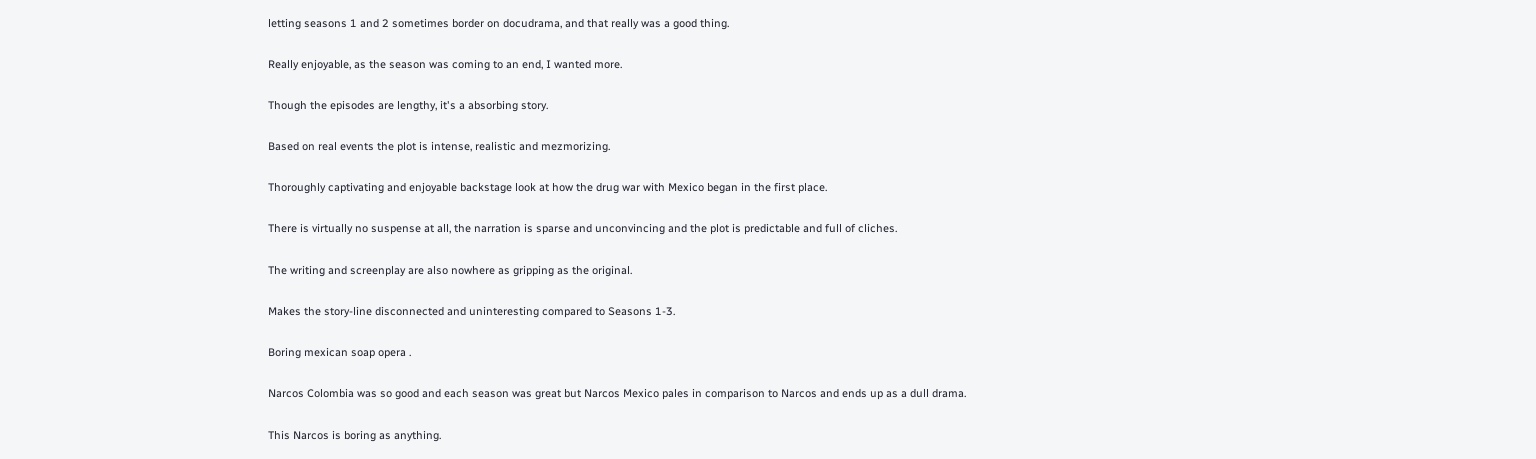letting seasons 1 and 2 sometimes border on docudrama, and that really was a good thing.

Really enjoyable, as the season was coming to an end, I wanted more.

Though the episodes are lengthy, it's a absorbing story.

Based on real events the plot is intense, realistic and mezmorizing.

Thoroughly captivating and enjoyable backstage look at how the drug war with Mexico began in the first place.

There is virtually no suspense at all, the narration is sparse and unconvincing and the plot is predictable and full of cliches.

The writing and screenplay are also nowhere as gripping as the original.

Makes the story-line disconnected and uninteresting compared to Seasons 1-3.

Boring mexican soap opera .

Narcos Colombia was so good and each season was great but Narcos Mexico pales in comparison to Narcos and ends up as a dull drama.

This Narcos is boring as anything.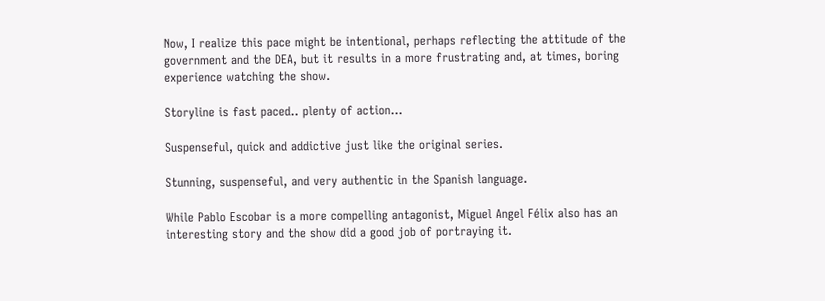Now, I realize this pace might be intentional, perhaps reflecting the attitude of the government and the DEA, but it results in a more frustrating and, at times, boring experience watching the show.

Storyline is fast paced.. plenty of action...

Suspenseful, quick and addictive just like the original series.

Stunning, suspenseful, and very authentic in the Spanish language.

While Pablo Escobar is a more compelling antagonist, Miguel Angel Félix also has an interesting story and the show did a good job of portraying it.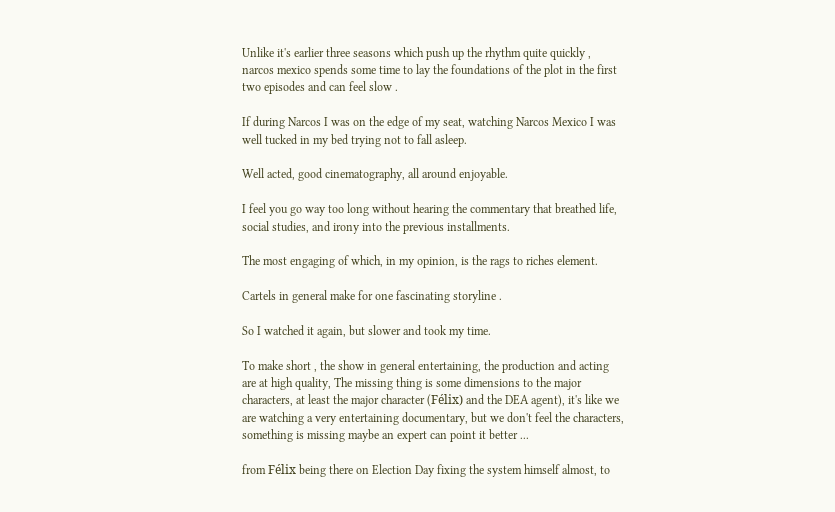Unlike it's earlier three seasons which push up the rhythm quite quickly , narcos mexico spends some time to lay the foundations of the plot in the first two episodes and can feel slow .

If during Narcos I was on the edge of my seat, watching Narcos Mexico I was well tucked in my bed trying not to fall asleep.

Well acted, good cinematography, all around enjoyable.

I feel you go way too long without hearing the commentary that breathed life, social studies, and irony into the previous installments.

The most engaging of which, in my opinion, is the rags to riches element.

Cartels in general make for one fascinating storyline .

So I watched it again, but slower and took my time.

To make short , the show in general entertaining, the production and acting are at high quality, The missing thing is some dimensions to the major characters, at least the major character (Félix) and the DEA agent), it's like we are watching a very entertaining documentary, but we don't feel the characters, something is missing maybe an expert can point it better ...

from Félix being there on Election Day fixing the system himself almost, to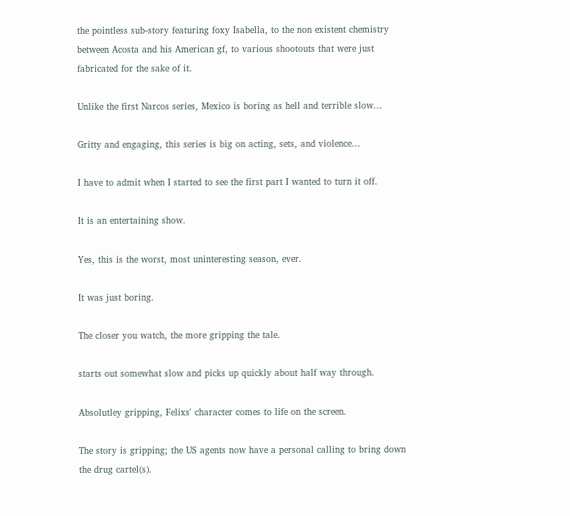the pointless sub-story featuring foxy Isabella, to the non existent chemistry between Acosta and his American gf, to various shootouts that were just fabricated for the sake of it.

Unlike the first Narcos series, Mexico is boring as hell and terrible slow...

Gritty and engaging, this series is big on acting, sets, and violence...

I have to admit when I started to see the first part I wanted to turn it off.

It is an entertaining show.

Yes, this is the worst, most uninteresting season, ever.

It was just boring.

The closer you watch, the more gripping the tale.

starts out somewhat slow and picks up quickly about half way through.

Absolutley gripping, Felixs' character comes to life on the screen.

The story is gripping; the US agents now have a personal calling to bring down the drug cartel(s).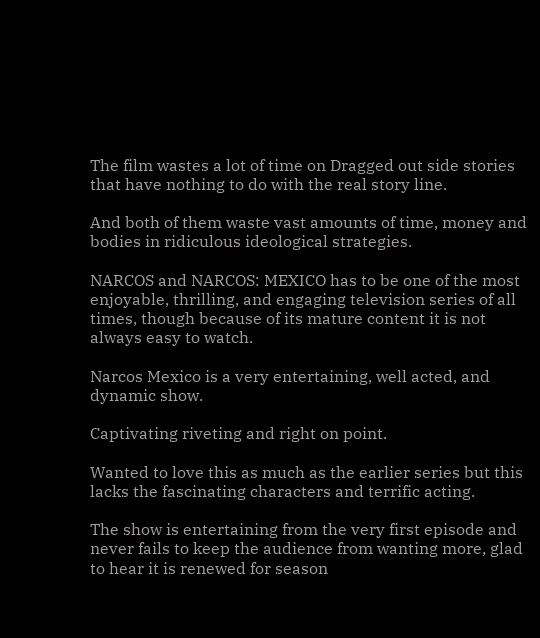The film wastes a lot of time on Dragged out side stories that have nothing to do with the real story line.

And both of them waste vast amounts of time, money and bodies in ridiculous ideological strategies.

NARCOS and NARCOS: MEXICO has to be one of the most enjoyable, thrilling, and engaging television series of all times, though because of its mature content it is not always easy to watch.

Narcos Mexico is a very entertaining, well acted, and dynamic show.

Captivating riveting and right on point.

Wanted to love this as much as the earlier series but this lacks the fascinating characters and terrific acting.

The show is entertaining from the very first episode and never fails to keep the audience from wanting more, glad to hear it is renewed for season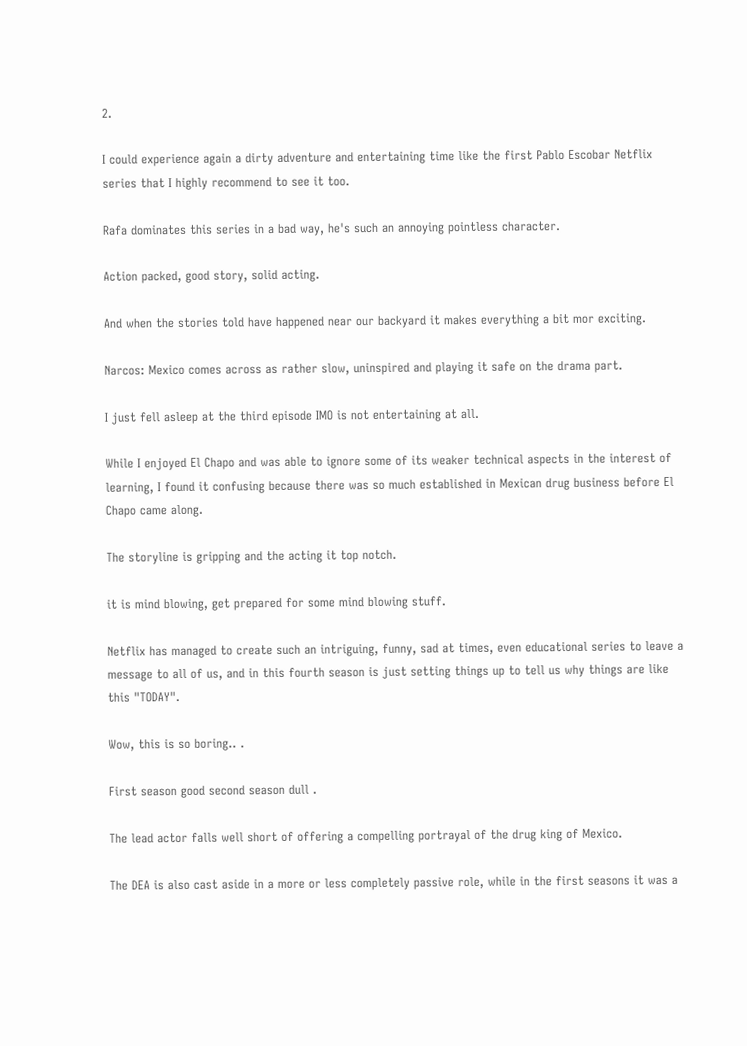2.

I could experience again a dirty adventure and entertaining time like the first Pablo Escobar Netflix series that I highly recommend to see it too.

Rafa dominates this series in a bad way, he's such an annoying pointless character.

Action packed, good story, solid acting.

And when the stories told have happened near our backyard it makes everything a bit mor exciting.

Narcos: Mexico comes across as rather slow, uninspired and playing it safe on the drama part.

I just fell asleep at the third episode IMO is not entertaining at all.

While I enjoyed El Chapo and was able to ignore some of its weaker technical aspects in the interest of learning, I found it confusing because there was so much established in Mexican drug business before El Chapo came along.

The storyline is gripping and the acting it top notch.

it is mind blowing, get prepared for some mind blowing stuff.

Netflix has managed to create such an intriguing, funny, sad at times, even educational series to leave a message to all of us, and in this fourth season is just setting things up to tell us why things are like this "TODAY".

Wow, this is so boring.. .

First season good second season dull .

The lead actor falls well short of offering a compelling portrayal of the drug king of Mexico.

The DEA is also cast aside in a more or less completely passive role, while in the first seasons it was a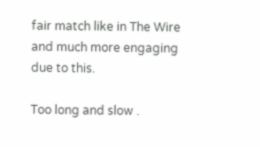fair match like in The Wire and much more engaging due to this.

Too long and slow .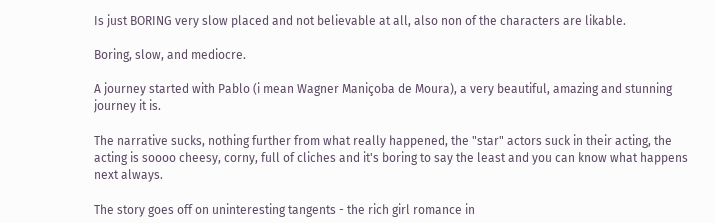Is just BORING very slow placed and not believable at all, also non of the characters are likable.

Boring, slow, and mediocre.

A journey started with Pablo (i mean Wagner Maniçoba de Moura), a very beautiful, amazing and stunning journey it is.

The narrative sucks, nothing further from what really happened, the "star" actors suck in their acting, the acting is soooo cheesy, corny, full of cliches and it's boring to say the least and you can know what happens next always.

The story goes off on uninteresting tangents - the rich girl romance in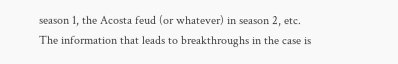season 1, the Acosta feud (or whatever) in season 2, etc. The information that leads to breakthroughs in the case is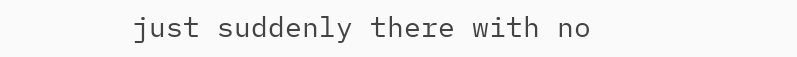just suddenly there with no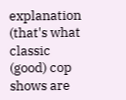explanation (that's what classic (good) cop shows are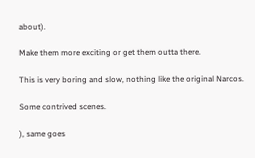about).

Make them more exciting or get them outta there.

This is very boring and slow, nothing like the original Narcos.

Some contrived scenes.

), same goes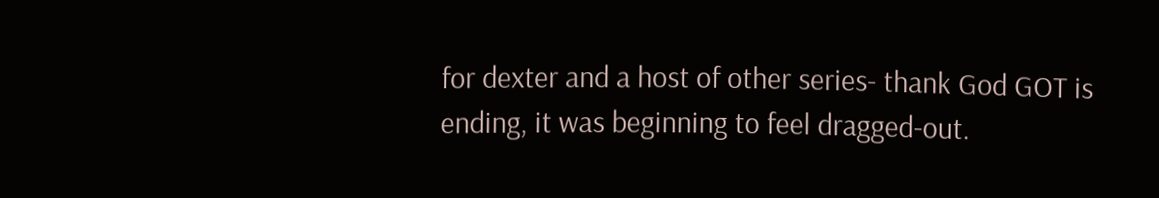for dexter and a host of other series- thank God GOT is ending, it was beginning to feel dragged-out.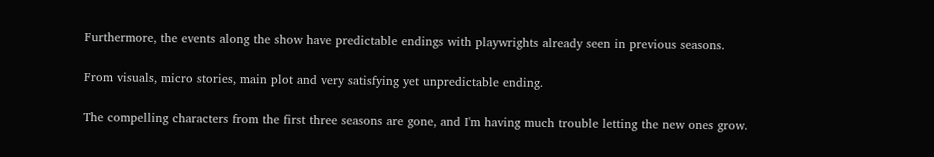Furthermore, the events along the show have predictable endings with playwrights already seen in previous seasons.

From visuals, micro stories, main plot and very satisfying yet unpredictable ending.

The compelling characters from the first three seasons are gone, and I'm having much trouble letting the new ones grow.